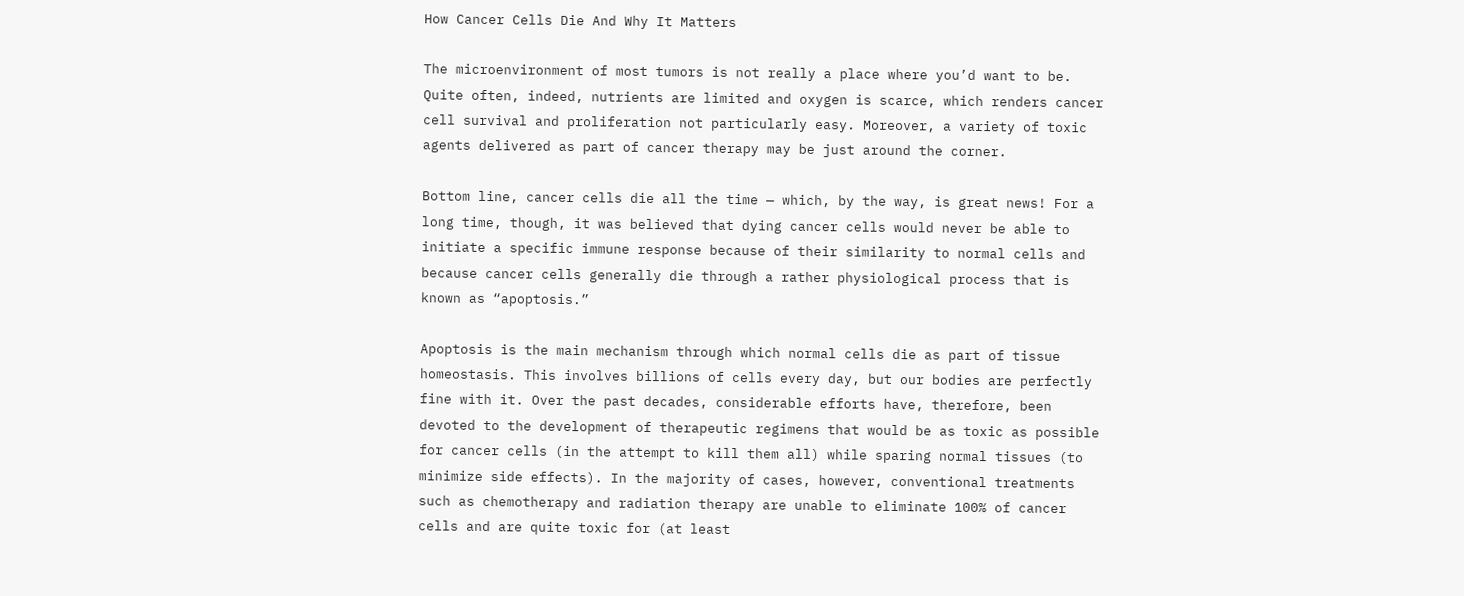How Cancer Cells Die And Why It Matters

The microenvironment of most tumors is not really a place where you’d want to be. Quite often, indeed, nutrients are limited and oxygen is scarce, which renders cancer cell survival and proliferation not particularly easy. Moreover, a variety of toxic agents delivered as part of cancer therapy may be just around the corner.

Bottom line, cancer cells die all the time — which, by the way, is great news! For a long time, though, it was believed that dying cancer cells would never be able to initiate a specific immune response because of their similarity to normal cells and because cancer cells generally die through a rather physiological process that is known as “apoptosis.”

Apoptosis is the main mechanism through which normal cells die as part of tissue homeostasis. This involves billions of cells every day, but our bodies are perfectly fine with it. Over the past decades, considerable efforts have, therefore, been devoted to the development of therapeutic regimens that would be as toxic as possible for cancer cells (in the attempt to kill them all) while sparing normal tissues (to minimize side effects). In the majority of cases, however, conventional treatments such as chemotherapy and radiation therapy are unable to eliminate 100% of cancer cells and are quite toxic for (at least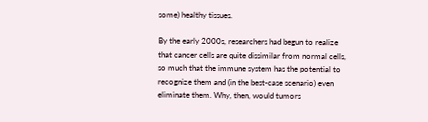some) healthy tissues.

By the early 2000s, researchers had begun to realize that cancer cells are quite dissimilar from normal cells, so much that the immune system has the potential to recognize them and (in the best-case scenario) even eliminate them. Why, then, would tumors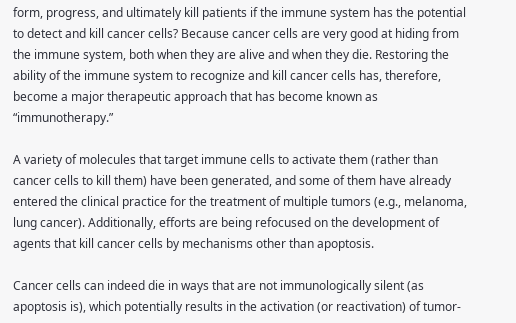form, progress, and ultimately kill patients if the immune system has the potential to detect and kill cancer cells? Because cancer cells are very good at hiding from the immune system, both when they are alive and when they die. Restoring the ability of the immune system to recognize and kill cancer cells has, therefore, become a major therapeutic approach that has become known as “immunotherapy.”

A variety of molecules that target immune cells to activate them (rather than cancer cells to kill them) have been generated, and some of them have already entered the clinical practice for the treatment of multiple tumors (e.g., melanoma, lung cancer). Additionally, efforts are being refocused on the development of agents that kill cancer cells by mechanisms other than apoptosis.

Cancer cells can indeed die in ways that are not immunologically silent (as apoptosis is), which potentially results in the activation (or reactivation) of tumor-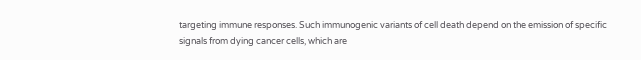targeting immune responses. Such immunogenic variants of cell death depend on the emission of specific signals from dying cancer cells, which are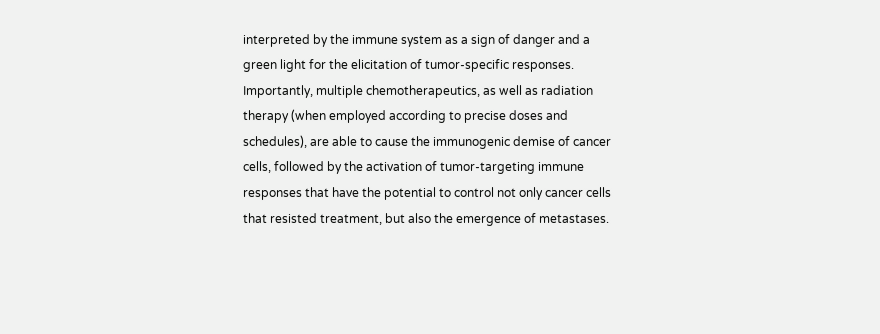interpreted by the immune system as a sign of danger and a green light for the elicitation of tumor-specific responses. Importantly, multiple chemotherapeutics, as well as radiation therapy (when employed according to precise doses and schedules), are able to cause the immunogenic demise of cancer cells, followed by the activation of tumor-targeting immune responses that have the potential to control not only cancer cells that resisted treatment, but also the emergence of metastases.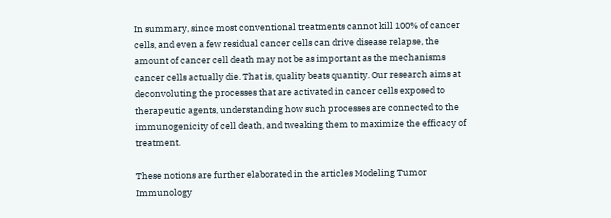In summary, since most conventional treatments cannot kill 100% of cancer cells, and even a few residual cancer cells can drive disease relapse, the amount of cancer cell death may not be as important as the mechanisms cancer cells actually die. That is, quality beats quantity. Our research aims at deconvoluting the processes that are activated in cancer cells exposed to therapeutic agents, understanding how such processes are connected to the immunogenicity of cell death, and tweaking them to maximize the efficacy of treatment.

These notions are further elaborated in the articles Modeling Tumor Immunology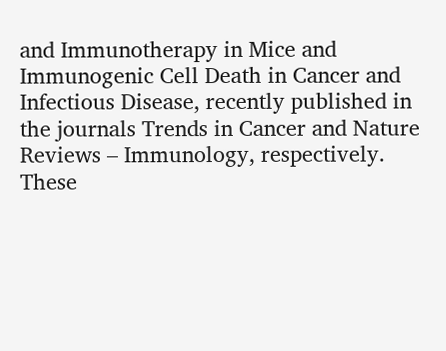and Immunotherapy in Mice and Immunogenic Cell Death in Cancer and Infectious Disease, recently published in the journals Trends in Cancer and Nature Reviews – Immunology, respectively. These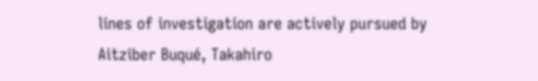lines of investigation are actively pursued by Aitziber Buqué, Takahiro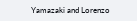Yamazaki and Lorenzo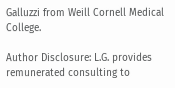Galluzzi from Weill Cornell Medical College.

Author Disclosure: L.G. provides remunerated consulting to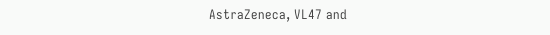AstraZeneca, VL47 and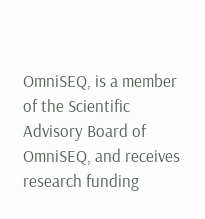OmniSEQ, is a member of the Scientific Advisory Board of OmniSEQ, and receives research funding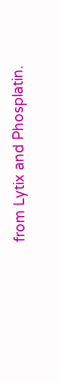from Lytix and Phosplatin.